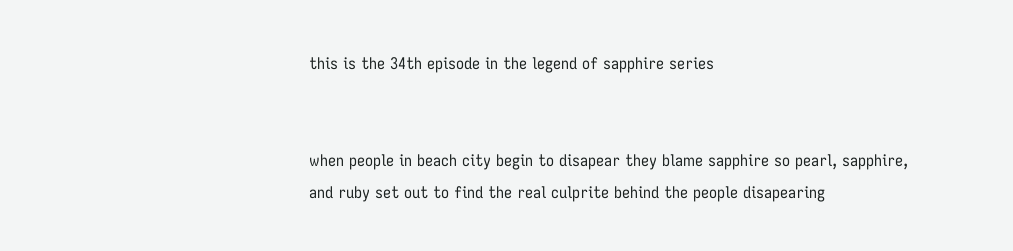this is the 34th episode in the legend of sapphire series


when people in beach city begin to disapear they blame sapphire so pearl, sapphire, and ruby set out to find the real culprite behind the people disapearing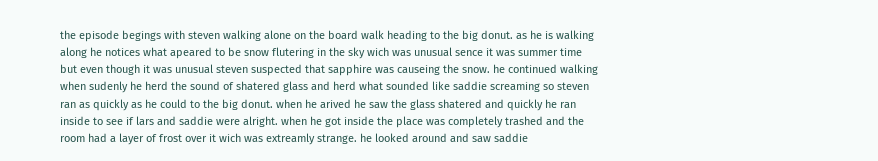the episode begings with steven walking alone on the board walk heading to the big donut. as he is walking along he notices what apeared to be snow flutering in the sky wich was unusual sence it was summer time but even though it was unusual steven suspected that sapphire was causeing the snow. he continued walking when sudenly he herd the sound of shatered glass and herd what sounded like saddie screaming so steven ran as quickly as he could to the big donut. when he arived he saw the glass shatered and quickly he ran inside to see if lars and saddie were alright. when he got inside the place was completely trashed and the room had a layer of frost over it wich was extreamly strange. he looked around and saw saddie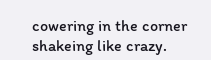cowering in the corner shakeing like crazy.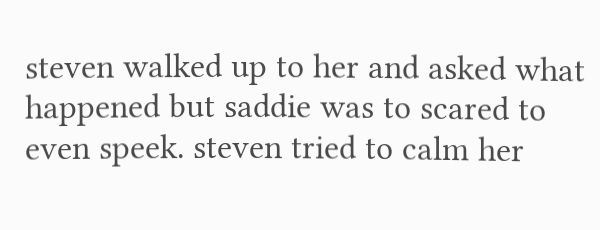steven walked up to her and asked what happened but saddie was to scared to even speek. steven tried to calm her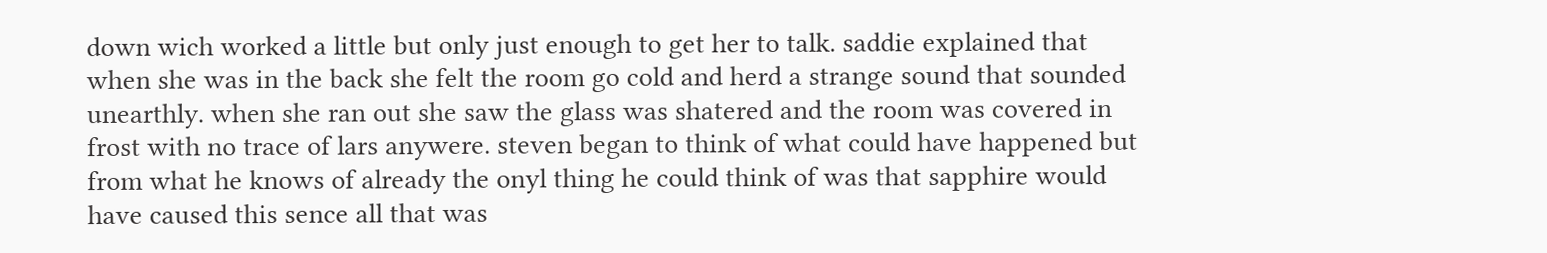down wich worked a little but only just enough to get her to talk. saddie explained that when she was in the back she felt the room go cold and herd a strange sound that sounded unearthly. when she ran out she saw the glass was shatered and the room was covered in frost with no trace of lars anywere. steven began to think of what could have happened but from what he knows of already the onyl thing he could think of was that sapphire would have caused this sence all that was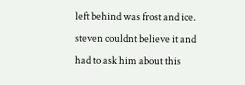left behind was frost and ice. steven couldnt believe it and had to ask him about this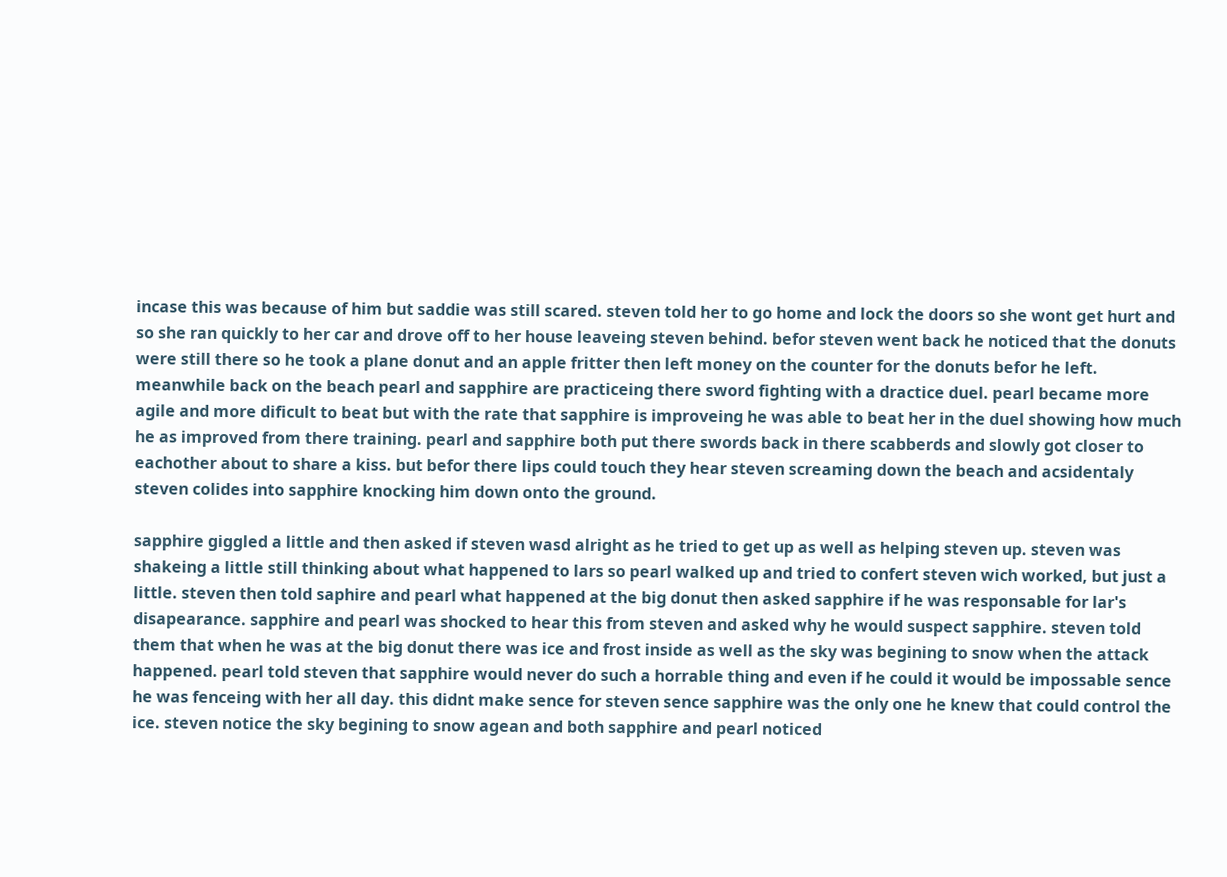incase this was because of him but saddie was still scared. steven told her to go home and lock the doors so she wont get hurt and so she ran quickly to her car and drove off to her house leaveing steven behind. befor steven went back he noticed that the donuts were still there so he took a plane donut and an apple fritter then left money on the counter for the donuts befor he left. meanwhile back on the beach pearl and sapphire are practiceing there sword fighting with a dractice duel. pearl became more agile and more dificult to beat but with the rate that sapphire is improveing he was able to beat her in the duel showing how much he as improved from there training. pearl and sapphire both put there swords back in there scabberds and slowly got closer to eachother about to share a kiss. but befor there lips could touch they hear steven screaming down the beach and acsidentaly steven colides into sapphire knocking him down onto the ground.

sapphire giggled a little and then asked if steven wasd alright as he tried to get up as well as helping steven up. steven was shakeing a little still thinking about what happened to lars so pearl walked up and tried to confert steven wich worked, but just a little. steven then told saphire and pearl what happened at the big donut then asked sapphire if he was responsable for lar's disapearance. sapphire and pearl was shocked to hear this from steven and asked why he would suspect sapphire. steven told them that when he was at the big donut there was ice and frost inside as well as the sky was begining to snow when the attack happened. pearl told steven that sapphire would never do such a horrable thing and even if he could it would be impossable sence he was fenceing with her all day. this didnt make sence for steven sence sapphire was the only one he knew that could control the ice. steven notice the sky begining to snow agean and both sapphire and pearl noticed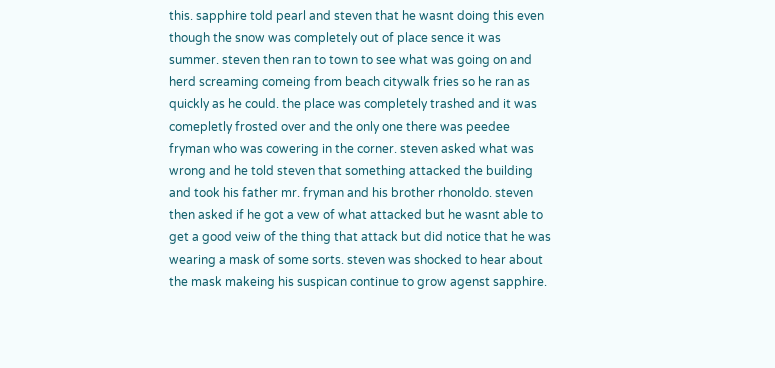this. sapphire told pearl and steven that he wasnt doing this even though the snow was completely out of place sence it was summer. steven then ran to town to see what was going on and herd screaming comeing from beach citywalk fries so he ran as quickly as he could. the place was completely trashed and it was comepletly frosted over and the only one there was peedee fryman who was cowering in the corner. steven asked what was wrong and he told steven that something attacked the building and took his father mr. fryman and his brother rhonoldo. steven then asked if he got a vew of what attacked but he wasnt able to get a good veiw of the thing that attack but did notice that he was wearing a mask of some sorts. steven was shocked to hear about the mask makeing his suspican continue to grow agenst sapphire.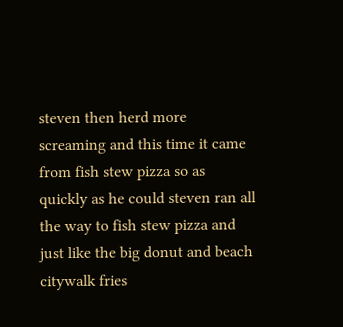steven then herd more screaming and this time it came from fish stew pizza so as quickly as he could steven ran all the way to fish stew pizza and just like the big donut and beach citywalk fries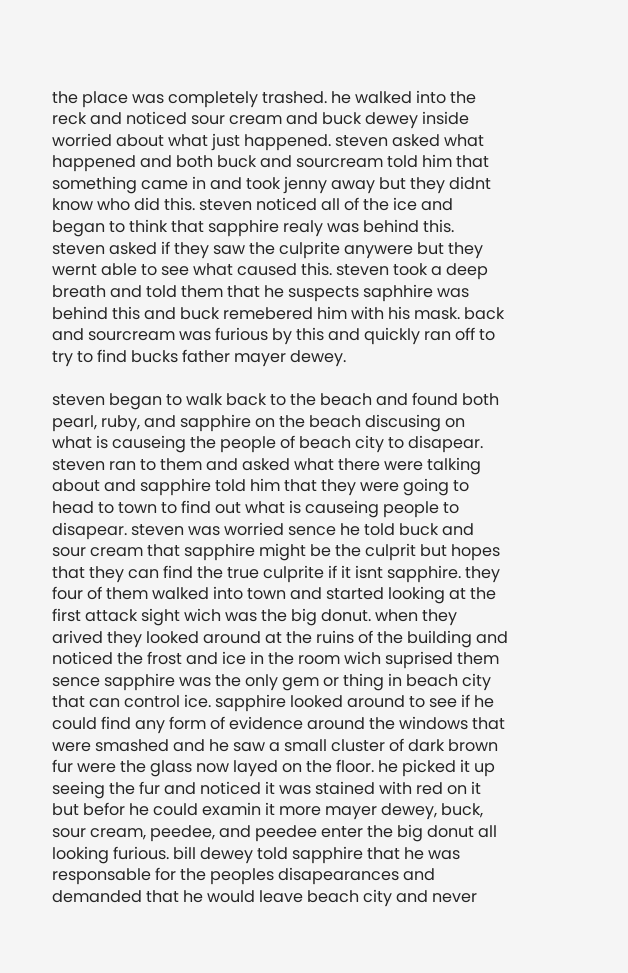the place was completely trashed. he walked into the reck and noticed sour cream and buck dewey inside worried about what just happened. steven asked what happened and both buck and sourcream told him that something came in and took jenny away but they didnt know who did this. steven noticed all of the ice and began to think that sapphire realy was behind this. steven asked if they saw the culprite anywere but they wernt able to see what caused this. steven took a deep breath and told them that he suspects saphhire was behind this and buck remebered him with his mask. back and sourcream was furious by this and quickly ran off to try to find bucks father mayer dewey.

steven began to walk back to the beach and found both pearl, ruby, and sapphire on the beach discusing on what is causeing the people of beach city to disapear. steven ran to them and asked what there were talking about and sapphire told him that they were going to head to town to find out what is causeing people to disapear. steven was worried sence he told buck and sour cream that sapphire might be the culprit but hopes that they can find the true culprite if it isnt sapphire. they four of them walked into town and started looking at the first attack sight wich was the big donut. when they arived they looked around at the ruins of the building and noticed the frost and ice in the room wich suprised them sence sapphire was the only gem or thing in beach city that can control ice. sapphire looked around to see if he could find any form of evidence around the windows that were smashed and he saw a small cluster of dark brown fur were the glass now layed on the floor. he picked it up seeing the fur and noticed it was stained with red on it but befor he could examin it more mayer dewey, buck, sour cream, peedee, and peedee enter the big donut all looking furious. bill dewey told sapphire that he was responsable for the peoples disapearances and demanded that he would leave beach city and never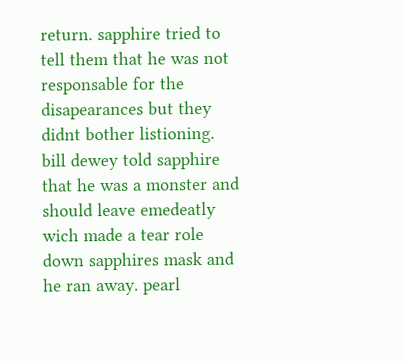return. sapphire tried to tell them that he was not responsable for the disapearances but they didnt bother listioning. bill dewey told sapphire that he was a monster and should leave emedeatly wich made a tear role down sapphires mask and he ran away. pearl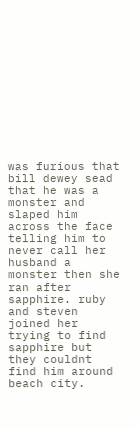was furious that bill dewey sead that he was a monster and slaped him across the face telling him to never call her husband a monster then she ran after sapphire. ruby and steven joined her trying to find sapphire but they couldnt find him around beach city.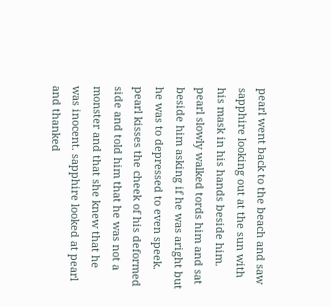pearl went back to the beach and saw sapphire looking out at the sun with his mask in his hands beside him. pearl slowly walked tords him and sat beside him asking if he was aright but he was to depressed to even speek. pearl kisses the cheek of his deformed side and told him that he was not a monster and that she knew that he was inocent. sapphire looked at pearl and thanked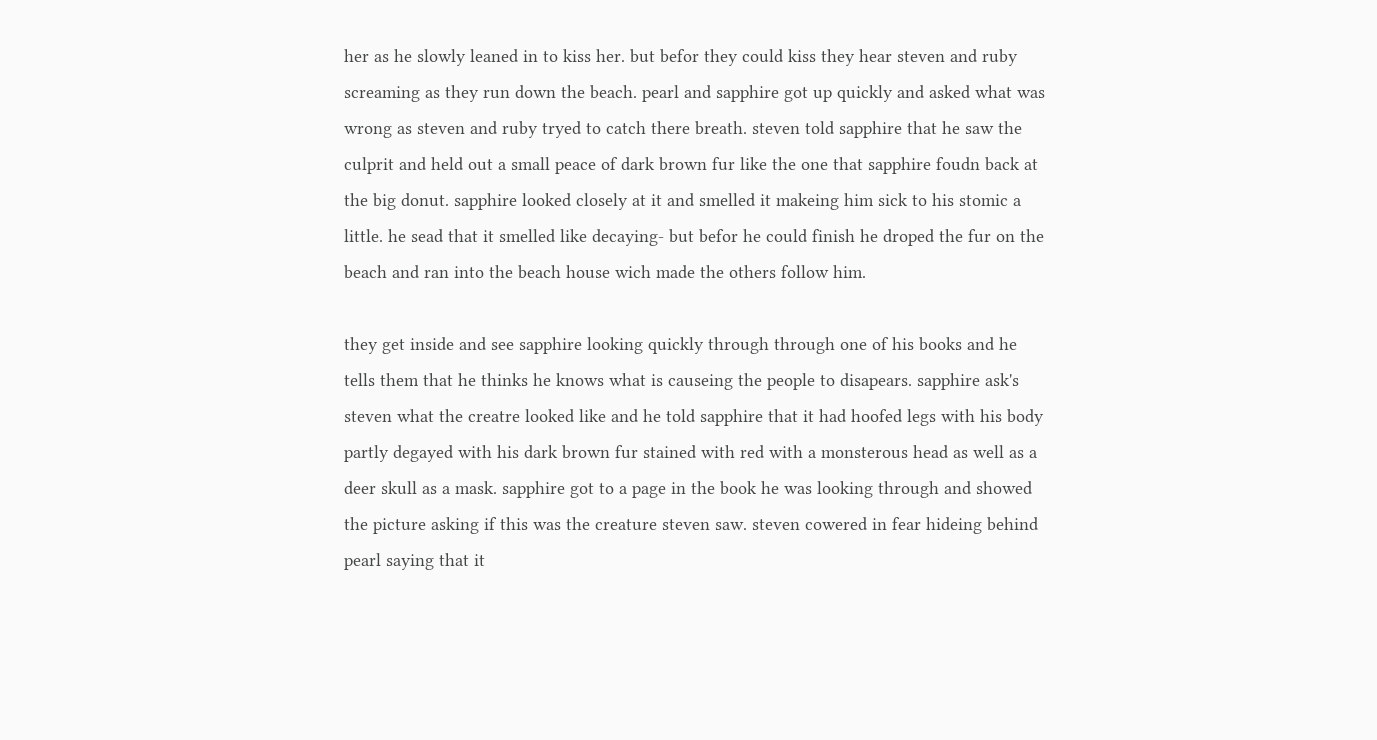her as he slowly leaned in to kiss her. but befor they could kiss they hear steven and ruby screaming as they run down the beach. pearl and sapphire got up quickly and asked what was wrong as steven and ruby tryed to catch there breath. steven told sapphire that he saw the culprit and held out a small peace of dark brown fur like the one that sapphire foudn back at the big donut. sapphire looked closely at it and smelled it makeing him sick to his stomic a little. he sead that it smelled like decaying- but befor he could finish he droped the fur on the beach and ran into the beach house wich made the others follow him.

they get inside and see sapphire looking quickly through through one of his books and he tells them that he thinks he knows what is causeing the people to disapears. sapphire ask's steven what the creatre looked like and he told sapphire that it had hoofed legs with his body partly degayed with his dark brown fur stained with red with a monsterous head as well as a deer skull as a mask. sapphire got to a page in the book he was looking through and showed the picture asking if this was the creature steven saw. steven cowered in fear hideing behind pearl saying that it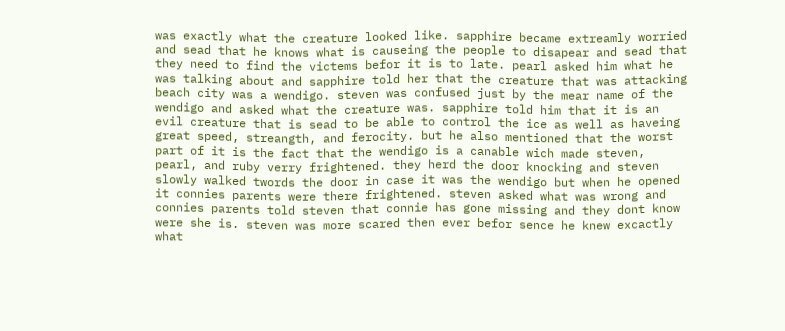was exactly what the creature looked like. sapphire became extreamly worried and sead that he knows what is causeing the people to disapear and sead that they need to find the victems befor it is to late. pearl asked him what he was talking about and sapphire told her that the creature that was attacking beach city was a wendigo. steven was confused just by the mear name of the wendigo and asked what the creature was. sapphire told him that it is an evil creature that is sead to be able to control the ice as well as haveing great speed, streangth, and ferocity. but he also mentioned that the worst part of it is the fact that the wendigo is a canable wich made steven, pearl, and ruby verry frightened. they herd the door knocking and steven slowly walked twords the door in case it was the wendigo but when he opened it connies parents were there frightened. steven asked what was wrong and connies parents told steven that connie has gone missing and they dont know were she is. steven was more scared then ever befor sence he knew excactly what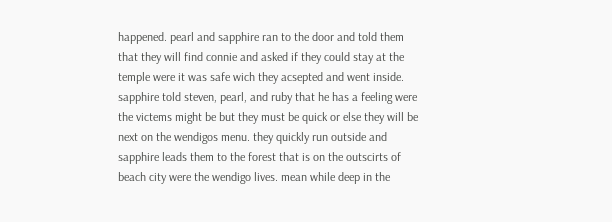happened. pearl and sapphire ran to the door and told them that they will find connie and asked if they could stay at the temple were it was safe wich they acsepted and went inside. sapphire told steven, pearl, and ruby that he has a feeling were the victems might be but they must be quick or else they will be next on the wendigos menu. they quickly run outside and sapphire leads them to the forest that is on the outscirts of beach city were the wendigo lives. mean while deep in the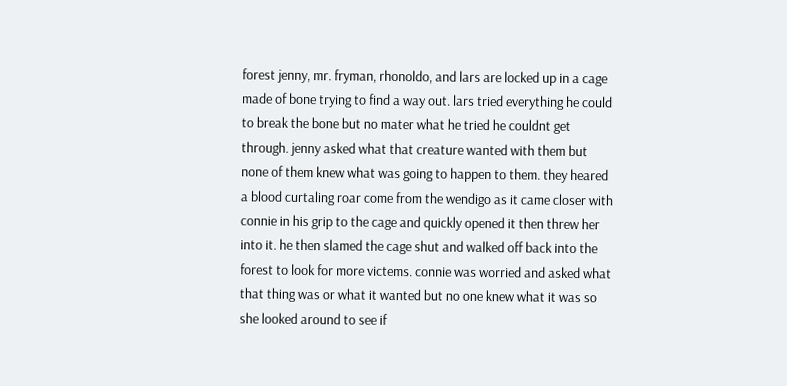forest jenny, mr. fryman, rhonoldo, and lars are locked up in a cage made of bone trying to find a way out. lars tried everything he could to break the bone but no mater what he tried he couldnt get through. jenny asked what that creature wanted with them but none of them knew what was going to happen to them. they heared a blood curtaling roar come from the wendigo as it came closer with connie in his grip to the cage and quickly opened it then threw her into it. he then slamed the cage shut and walked off back into the forest to look for more victems. connie was worried and asked what that thing was or what it wanted but no one knew what it was so she looked around to see if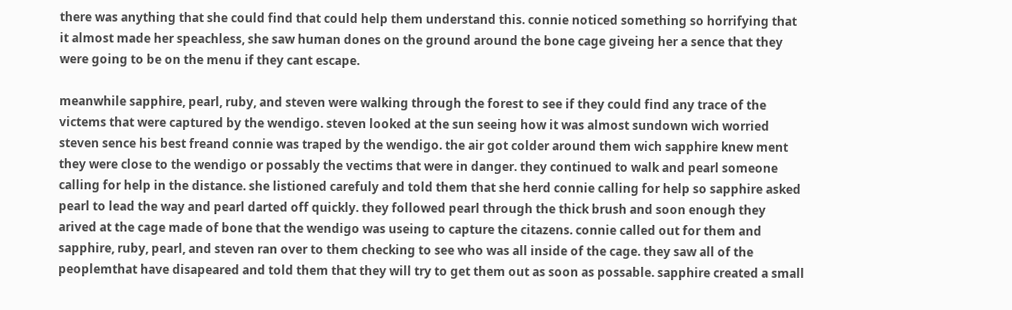there was anything that she could find that could help them understand this. connie noticed something so horrifying that it almost made her speachless, she saw human dones on the ground around the bone cage giveing her a sence that they were going to be on the menu if they cant escape.

meanwhile sapphire, pearl, ruby, and steven were walking through the forest to see if they could find any trace of the victems that were captured by the wendigo. steven looked at the sun seeing how it was almost sundown wich worried steven sence his best freand connie was traped by the wendigo. the air got colder around them wich sapphire knew ment they were close to the wendigo or possably the vectims that were in danger. they continued to walk and pearl someone calling for help in the distance. she listioned carefuly and told them that she herd connie calling for help so sapphire asked pearl to lead the way and pearl darted off quickly. they followed pearl through the thick brush and soon enough they arived at the cage made of bone that the wendigo was useing to capture the citazens. connie called out for them and sapphire, ruby, pearl, and steven ran over to them checking to see who was all inside of the cage. they saw all of the peoplemthat have disapeared and told them that they will try to get them out as soon as possable. sapphire created a small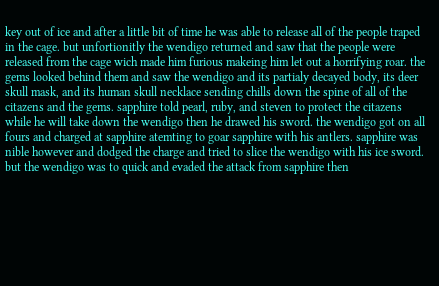key out of ice and after a little bit of time he was able to release all of the people traped in the cage. but unfortionitly the wendigo returned and saw that the people were released from the cage wich made him furious makeing him let out a horrifying roar. the gems looked behind them and saw the wendigo and its partialy decayed body, its deer skull mask, and its human skull necklace sending chills down the spine of all of the citazens and the gems. sapphire told pearl, ruby, and steven to protect the citazens while he will take down the wendigo then he drawed his sword. the wendigo got on all fours and charged at sapphire atemting to goar sapphire with his antlers. sapphire was nible however and dodged the charge and tried to slice the wendigo with his ice sword. but the wendigo was to quick and evaded the attack from sapphire then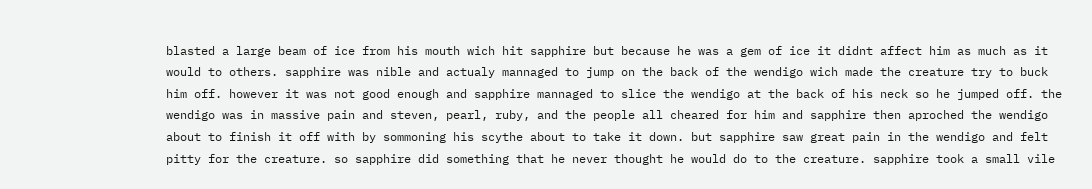blasted a large beam of ice from his mouth wich hit sapphire but because he was a gem of ice it didnt affect him as much as it would to others. sapphire was nible and actualy mannaged to jump on the back of the wendigo wich made the creature try to buck him off. however it was not good enough and sapphire mannaged to slice the wendigo at the back of his neck so he jumped off. the wendigo was in massive pain and steven, pearl, ruby, and the people all cheared for him and sapphire then aproched the wendigo about to finish it off with by sommoning his scythe about to take it down. but sapphire saw great pain in the wendigo and felt pitty for the creature. so sapphire did something that he never thought he would do to the creature. sapphire took a small vile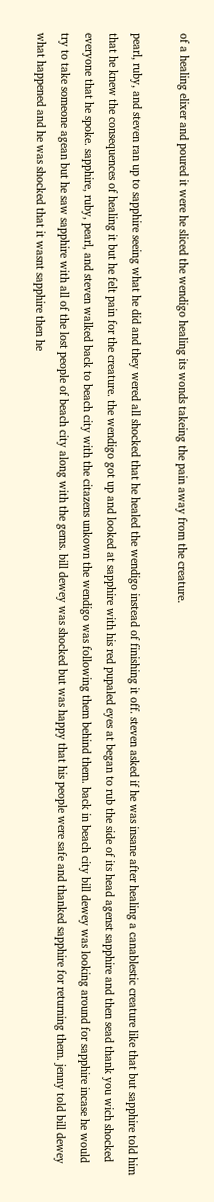of a healing elixer and poured it were he sliced the wendigo healing its wonds takeing the pain away from the creature.

pearl, ruby, and steven ran up to sapphire seeing what he did and they wered all shocked that he healed the wendigo instead of finishing it off. steven asked if he was insane after healing a canablestic creature like that but sapphire told him that he knew the consequences of healing it but he felt pain for the creature. the wendigo got up and looked at sapphire with his red pupaled eyes at began to rub the side of its head agenst sapphire and then sead thank you wich shocked everyone that he spoke. sapphire, ruby, pearl, and steven walked back to beach city with the citazens unkown the wendigo was following them behind them. back in beach city bill dewey was looking around for sapphire incase he would try to take someone agean but he saw sapphire with all of the lost people of beach city along with the gems. bill dewey was shocked but was happy that his people were safe and thanked sapphire for returning them. jenny told bill dewey what happened and he was shocked that it wasnt sapphire then he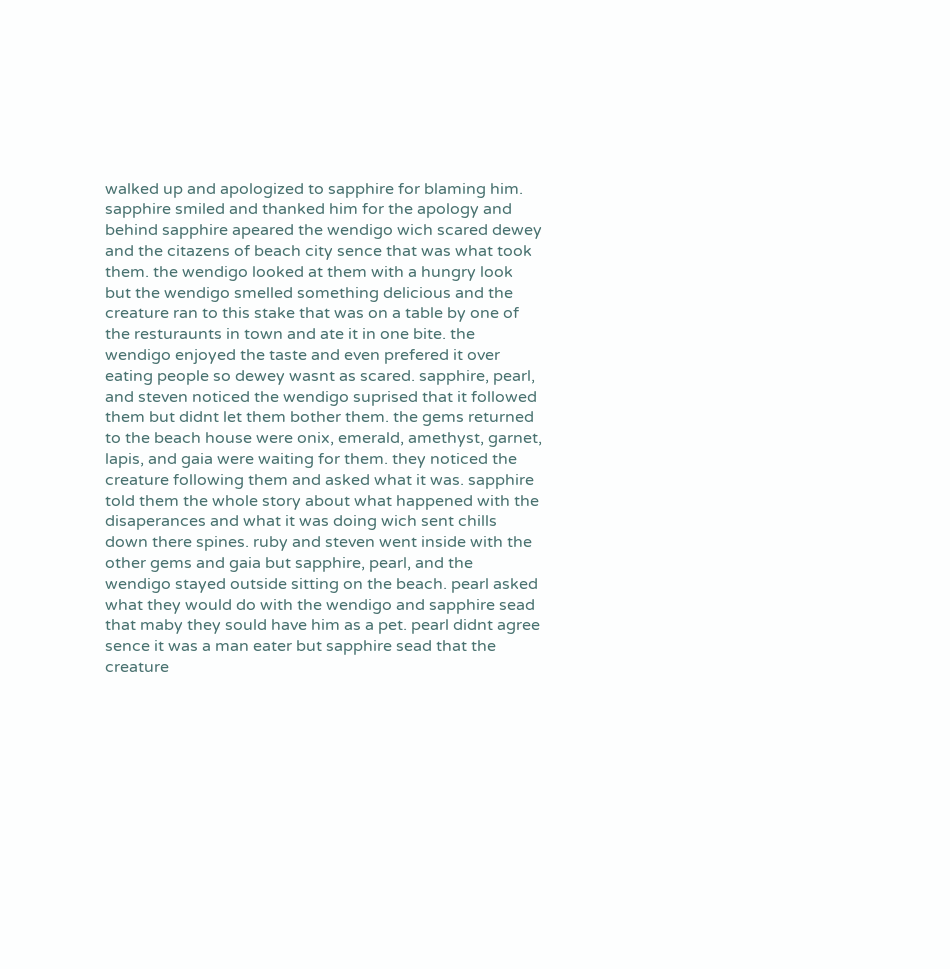walked up and apologized to sapphire for blaming him. sapphire smiled and thanked him for the apology and behind sapphire apeared the wendigo wich scared dewey and the citazens of beach city sence that was what took them. the wendigo looked at them with a hungry look but the wendigo smelled something delicious and the creature ran to this stake that was on a table by one of the resturaunts in town and ate it in one bite. the wendigo enjoyed the taste and even prefered it over eating people so dewey wasnt as scared. sapphire, pearl, and steven noticed the wendigo suprised that it followed them but didnt let them bother them. the gems returned to the beach house were onix, emerald, amethyst, garnet, lapis, and gaia were waiting for them. they noticed the creature following them and asked what it was. sapphire told them the whole story about what happened with the disaperances and what it was doing wich sent chills down there spines. ruby and steven went inside with the other gems and gaia but sapphire, pearl, and the wendigo stayed outside sitting on the beach. pearl asked what they would do with the wendigo and sapphire sead that maby they sould have him as a pet. pearl didnt agree sence it was a man eater but sapphire sead that the creature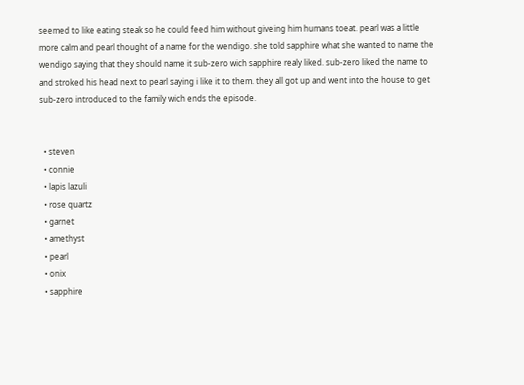seemed to like eating steak so he could feed him without giveing him humans toeat. pearl was a little more calm and pearl thought of a name for the wendigo. she told sapphire what she wanted to name the wendigo saying that they should name it sub-zero wich sapphire realy liked. sub-zero liked the name to and stroked his head next to pearl saying i like it to them. they all got up and went into the house to get sub-zero introduced to the family wich ends the episode.


  • steven
  • connie
  • lapis lazuli
  • rose quartz
  • garnet
  • amethyst
  • pearl
  • onix
  • sapphire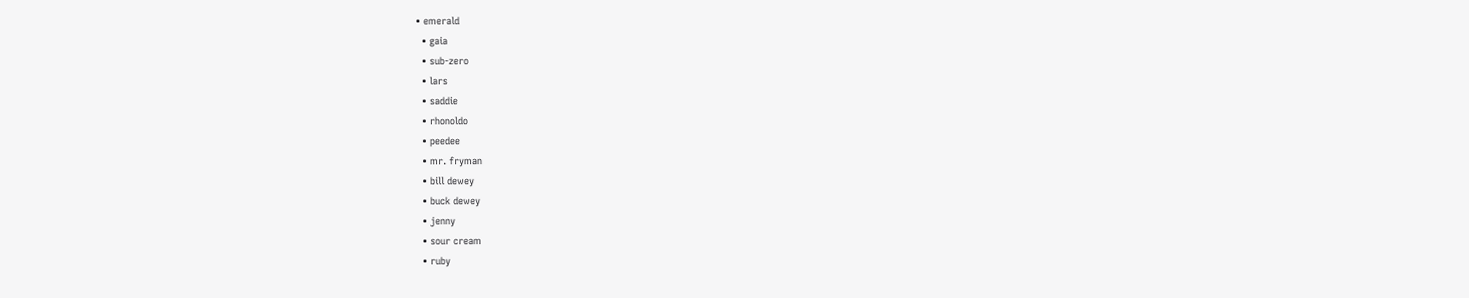• emerald
  • gaia
  • sub-zero
  • lars
  • saddie
  • rhonoldo
  • peedee
  • mr. fryman
  • bill dewey
  • buck dewey
  • jenny
  • sour cream
  • ruby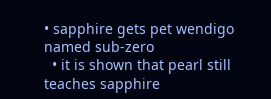• sapphire gets pet wendigo named sub-zero
  • it is shown that pearl still teaches sapphire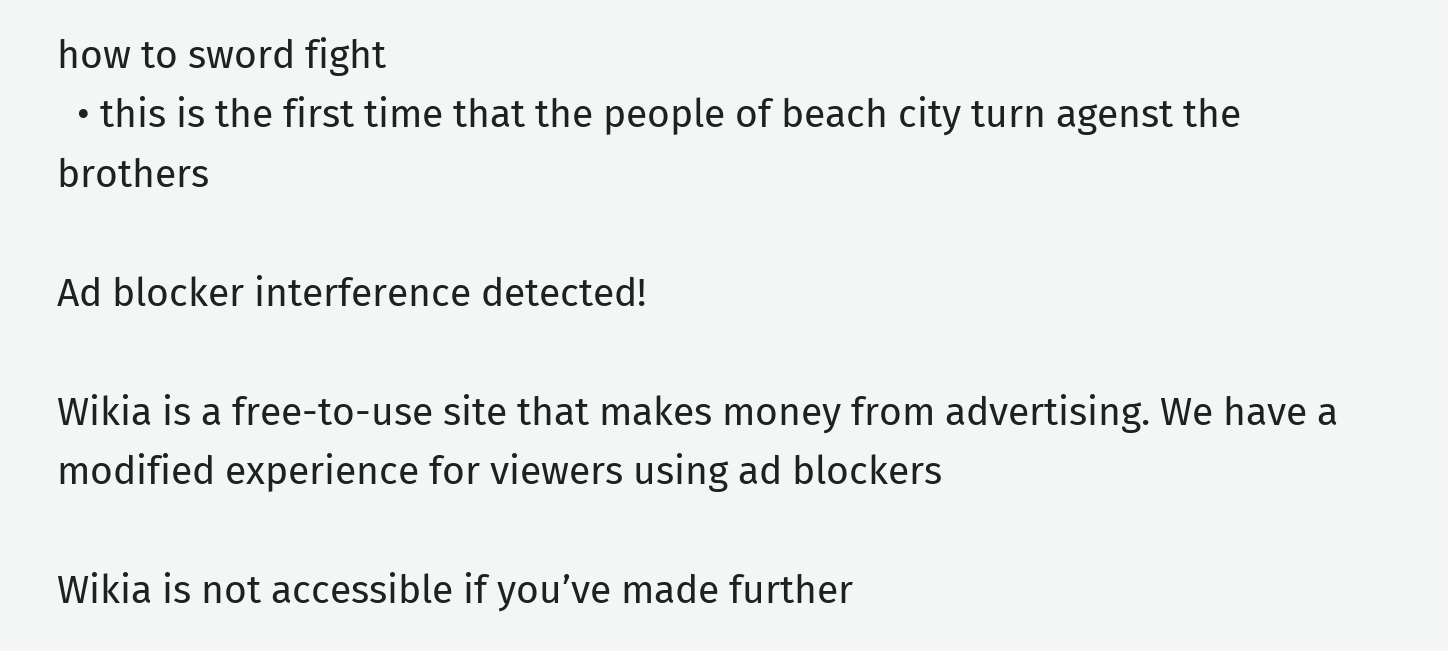how to sword fight
  • this is the first time that the people of beach city turn agenst the brothers

Ad blocker interference detected!

Wikia is a free-to-use site that makes money from advertising. We have a modified experience for viewers using ad blockers

Wikia is not accessible if you’ve made further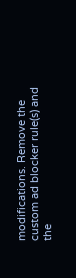modifications. Remove the custom ad blocker rule(s) and the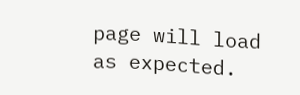page will load as expected.